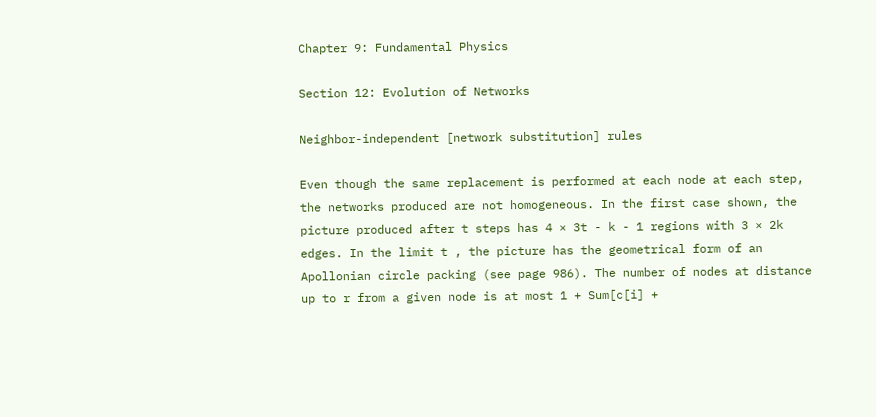Chapter 9: Fundamental Physics

Section 12: Evolution of Networks

Neighbor-independent [network substitution] rules

Even though the same replacement is performed at each node at each step, the networks produced are not homogeneous. In the first case shown, the picture produced after t steps has 4 × 3t - k - 1 regions with 3 × 2k edges. In the limit t , the picture has the geometrical form of an Apollonian circle packing (see page 986). The number of nodes at distance up to r from a given node is at most 1 + Sum[c[i] +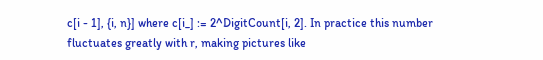c[i - 1], {i, n}] where c[i_] := 2^DigitCount[i, 2]. In practice this number fluctuates greatly with r, making pictures like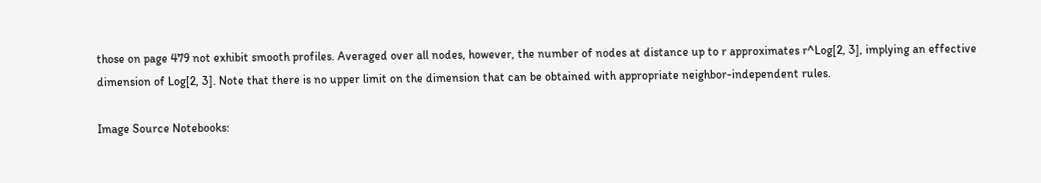those on page 479 not exhibit smooth profiles. Averaged over all nodes, however, the number of nodes at distance up to r approximates r^Log[2, 3], implying an effective dimension of Log[2, 3]. Note that there is no upper limit on the dimension that can be obtained with appropriate neighbor-independent rules.

Image Source Notebooks: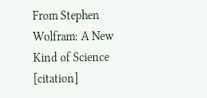From Stephen Wolfram: A New Kind of Science [citation]